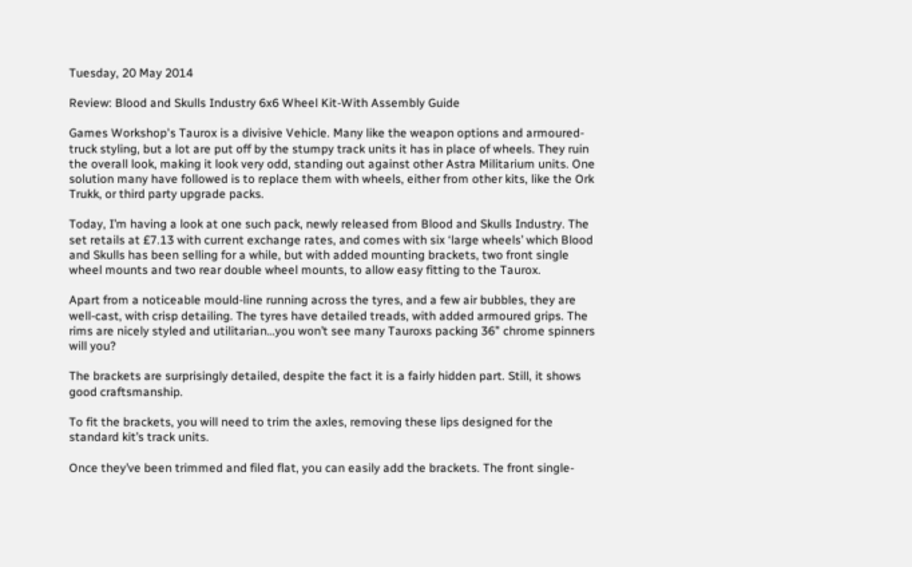Tuesday, 20 May 2014

Review: Blood and Skulls Industry 6x6 Wheel Kit-With Assembly Guide

Games Workshop's Taurox is a divisive Vehicle. Many like the weapon options and armoured-truck styling, but a lot are put off by the stumpy track units it has in place of wheels. They ruin the overall look, making it look very odd, standing out against other Astra Militarium units. One solution many have followed is to replace them with wheels, either from other kits, like the Ork Trukk, or third party upgrade packs.

Today, I’m having a look at one such pack, newly released from Blood and Skulls Industry. The set retails at £7.13 with current exchange rates, and comes with six ‘large wheels’ which Blood and Skulls has been selling for a while, but with added mounting brackets, two front single wheel mounts and two rear double wheel mounts, to allow easy fitting to the Taurox.

Apart from a noticeable mould-line running across the tyres, and a few air bubbles, they are well-cast, with crisp detailing. The tyres have detailed treads, with added armoured grips. The rims are nicely styled and utilitarian…you won’t see many Tauroxs packing 36” chrome spinners will you?

The brackets are surprisingly detailed, despite the fact it is a fairly hidden part. Still, it shows good craftsmanship.

To fit the brackets, you will need to trim the axles, removing these lips designed for the standard kit’s track units.

Once they’ve been trimmed and filed flat, you can easily add the brackets. The front single-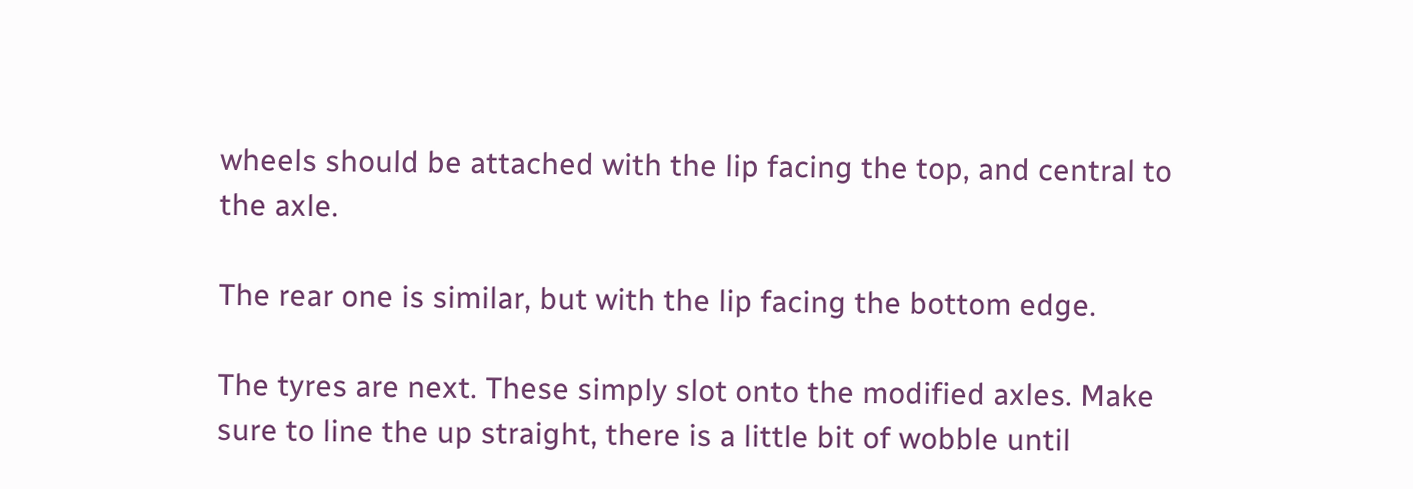wheels should be attached with the lip facing the top, and central to the axle.

The rear one is similar, but with the lip facing the bottom edge.

The tyres are next. These simply slot onto the modified axles. Make sure to line the up straight, there is a little bit of wobble until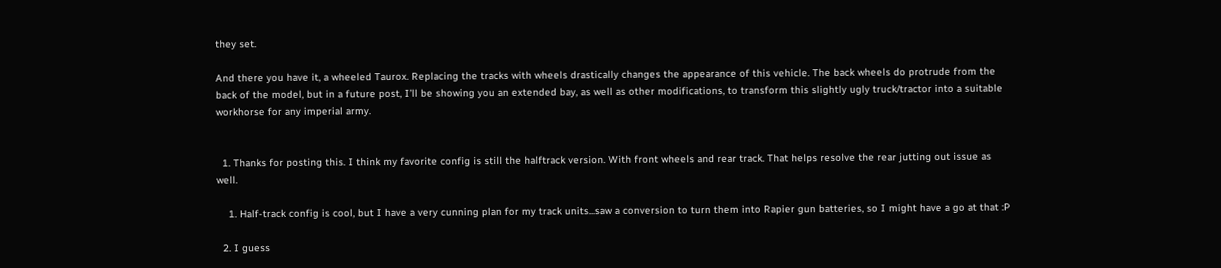they set.

And there you have it, a wheeled Taurox. Replacing the tracks with wheels drastically changes the appearance of this vehicle. The back wheels do protrude from the back of the model, but in a future post, I’ll be showing you an extended bay, as well as other modifications, to transform this slightly ugly truck/tractor into a suitable workhorse for any imperial army.


  1. Thanks for posting this. I think my favorite config is still the halftrack version. With front wheels and rear track. That helps resolve the rear jutting out issue as well.

    1. Half-track config is cool, but I have a very cunning plan for my track units...saw a conversion to turn them into Rapier gun batteries, so I might have a go at that :P

  2. I guess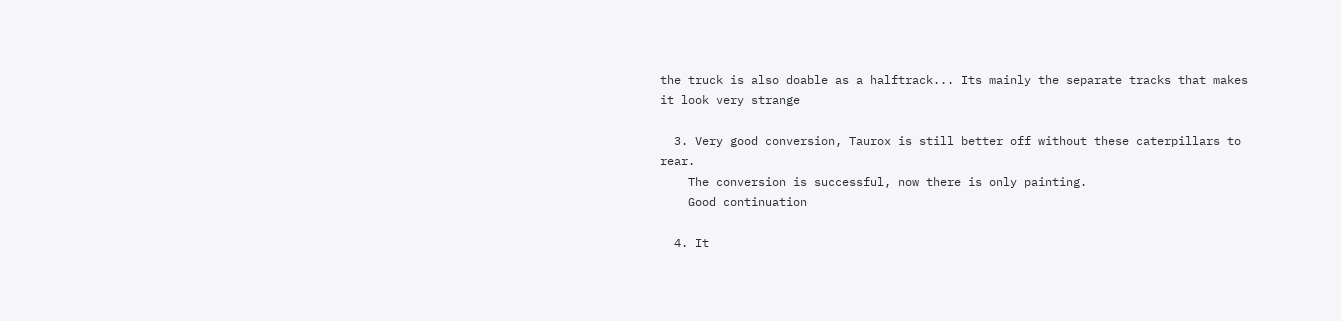the truck is also doable as a halftrack... Its mainly the separate tracks that makes it look very strange

  3. Very good conversion, Taurox is still better off without these caterpillars to rear.
    The conversion is successful, now there is only painting.
    Good continuation

  4. It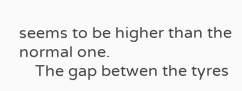seems to be higher than the normal one.
    The gap betwen the tyres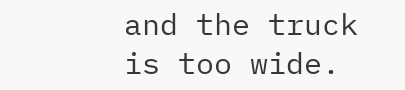and the truck is too wide.